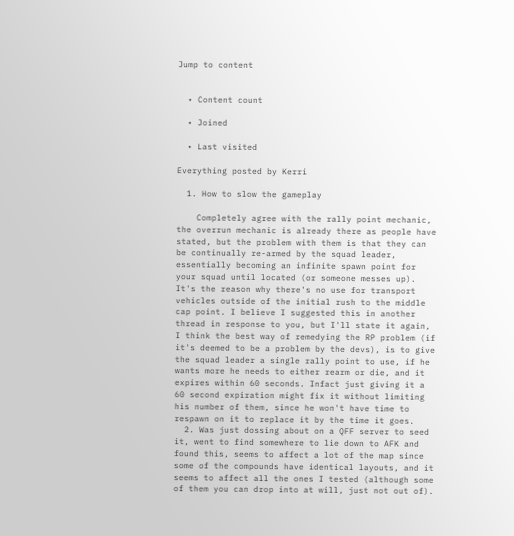Jump to content


  • Content count

  • Joined

  • Last visited

Everything posted by Kerri

  1. How to slow the gameplay

    Completely agree with the rally point mechanic, the overrun mechanic is already there as people have stated, but the problem with them is that they can be continually re-armed by the squad leader, essentially becoming an infinite spawn point for your squad until located (or someone messes up). It's the reason why there's no use for transport vehicles outside of the initial rush to the middle cap point. I believe I suggested this in another thread in response to you, but I'll state it again, I think the best way of remedying the RP problem (if it's deemed to be a problem by the devs), is to give the squad leader a single rally point to use, if he wants more he needs to either rearm or die, and it expires within 60 seconds. Infact just giving it a 60 second expiration might fix it without limiting his number of them, since he won't have time to respawn on it to replace it by the time it goes.
  2. Was just dossing about on a QFF server to seed it, went to find somewhere to lie down to AFK and found this, seems to affect a lot of the map since some of the compounds have identical layouts, and it seems to affect all the ones I tested (although some of them you can drop into at will, just not out of).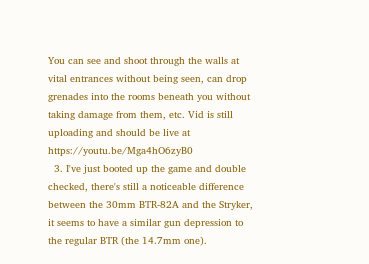You can see and shoot through the walls at vital entrances without being seen, can drop grenades into the rooms beneath you without taking damage from them, etc. Vid is still uploading and should be live at https://youtu.be/Mga4hO6zyB0
  3. I've just booted up the game and double checked, there's still a noticeable difference between the 30mm BTR-82A and the Stryker, it seems to have a similar gun depression to the regular BTR (the 14.7mm one).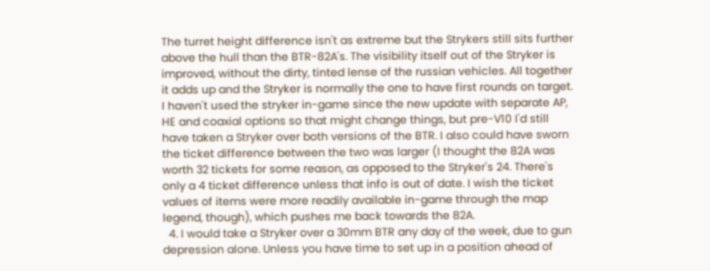The turret height difference isn't as extreme but the Strykers still sits further above the hull than the BTR-82A's. The visibility itself out of the Stryker is improved, without the dirty, tinted lense of the russian vehicles. All together it adds up and the Stryker is normally the one to have first rounds on target. I haven't used the stryker in-game since the new update with separate AP, HE and coaxial options so that might change things, but pre-V10 I'd still have taken a Stryker over both versions of the BTR. I also could have sworn the ticket difference between the two was larger (I thought the 82A was worth 32 tickets for some reason, as opposed to the Stryker's 24. There's only a 4 ticket difference unless that info is out of date. I wish the ticket values of items were more readily available in-game through the map legend, though), which pushes me back towards the 82A.
  4. I would take a Stryker over a 30mm BTR any day of the week, due to gun depression alone. Unless you have time to set up in a position ahead of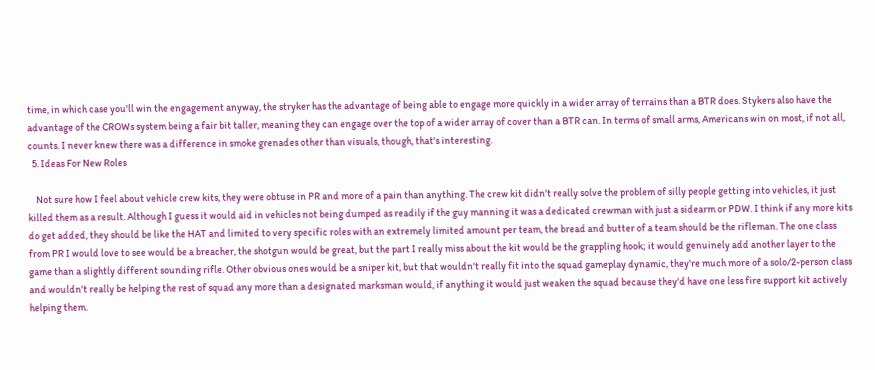time, in which case you'll win the engagement anyway, the stryker has the advantage of being able to engage more quickly in a wider array of terrains than a BTR does. Stykers also have the advantage of the CROWs system being a fair bit taller, meaning they can engage over the top of a wider array of cover than a BTR can. In terms of small arms, Americans win on most, if not all, counts. I never knew there was a difference in smoke grenades other than visuals, though, that's interesting.
  5. Ideas For New Roles

    Not sure how I feel about vehicle crew kits, they were obtuse in PR and more of a pain than anything. The crew kit didn't really solve the problem of silly people getting into vehicles, it just killed them as a result. Although I guess it would aid in vehicles not being dumped as readily if the guy manning it was a dedicated crewman with just a sidearm or PDW. I think if any more kits do get added, they should be like the HAT and limited to very specific roles with an extremely limited amount per team, the bread and butter of a team should be the rifleman. The one class from PR I would love to see would be a breacher, the shotgun would be great, but the part I really miss about the kit would be the grappling hook; it would genuinely add another layer to the game than a slightly different sounding rifle. Other obvious ones would be a sniper kit, but that wouldn't really fit into the squad gameplay dynamic, they're much more of a solo/2-person class and wouldn't really be helping the rest of squad any more than a designated marksman would, if anything it would just weaken the squad because they'd have one less fire support kit actively helping them.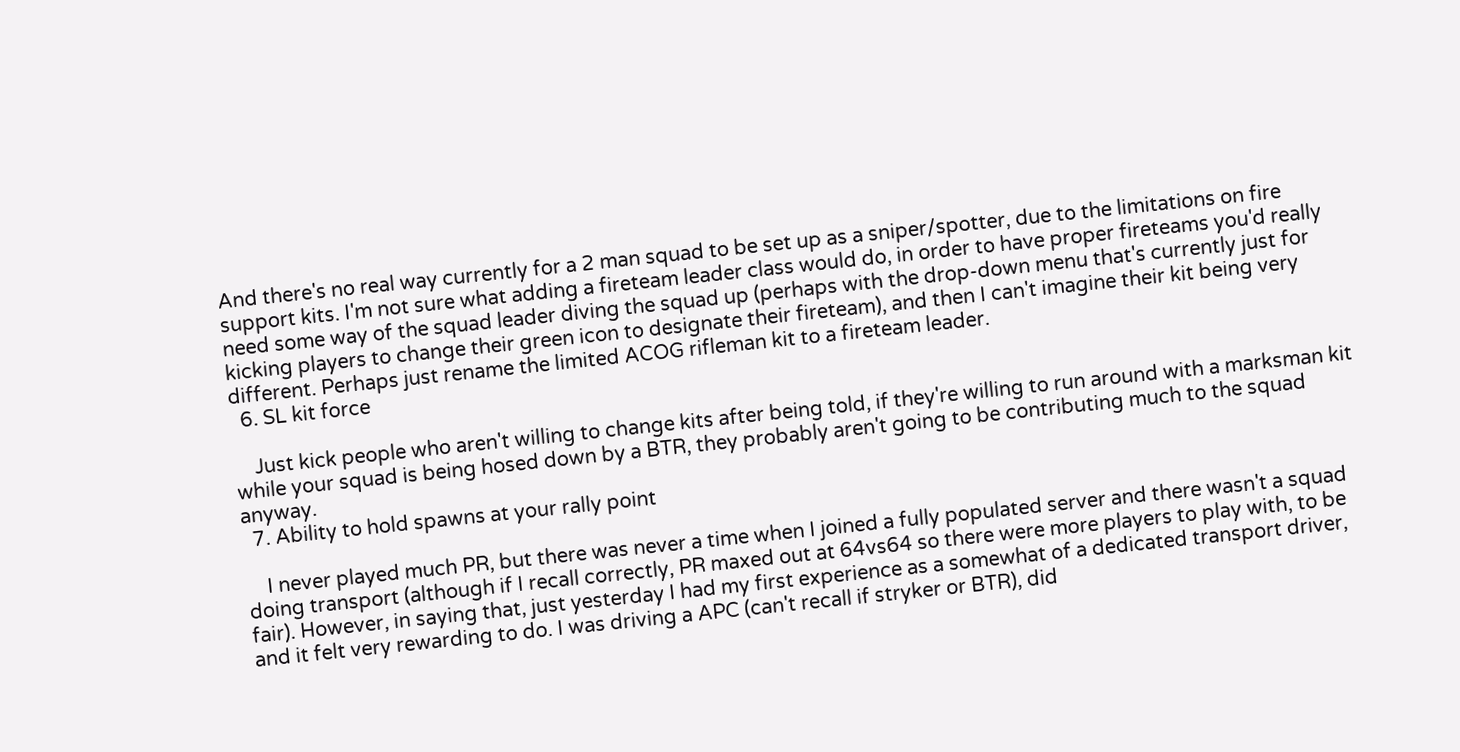And there's no real way currently for a 2 man squad to be set up as a sniper/spotter, due to the limitations on fire support kits. I'm not sure what adding a fireteam leader class would do, in order to have proper fireteams you'd really need some way of the squad leader diving the squad up (perhaps with the drop-down menu that's currently just for kicking players to change their green icon to designate their fireteam), and then I can't imagine their kit being very different. Perhaps just rename the limited ACOG rifleman kit to a fireteam leader.
  6. SL kit force

    Just kick people who aren't willing to change kits after being told, if they're willing to run around with a marksman kit while your squad is being hosed down by a BTR, they probably aren't going to be contributing much to the squad anyway.
  7. Ability to hold spawns at your rally point

    I never played much PR, but there was never a time when I joined a fully populated server and there wasn't a squad doing transport (although if I recall correctly, PR maxed out at 64vs64 so there were more players to play with, to be fair). However, in saying that, just yesterday I had my first experience as a somewhat of a dedicated transport driver, and it felt very rewarding to do. I was driving a APC (can't recall if stryker or BTR), did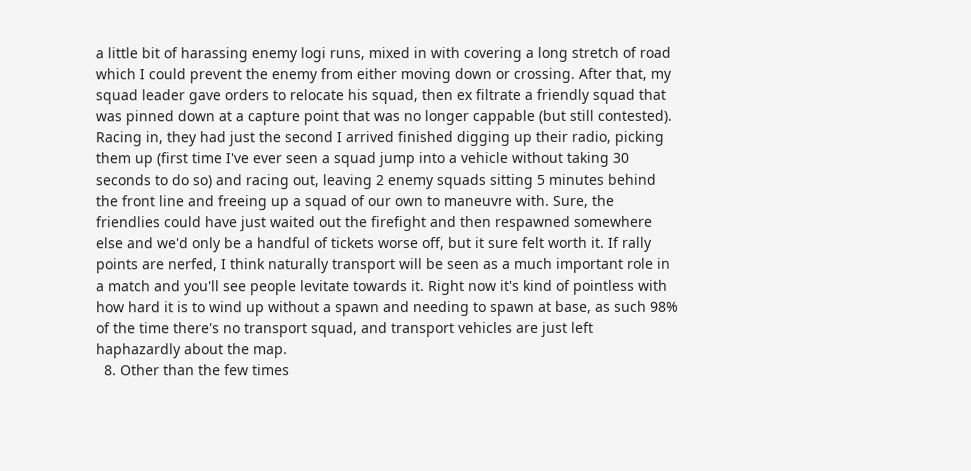a little bit of harassing enemy logi runs, mixed in with covering a long stretch of road which I could prevent the enemy from either moving down or crossing. After that, my squad leader gave orders to relocate his squad, then ex filtrate a friendly squad that was pinned down at a capture point that was no longer cappable (but still contested). Racing in, they had just the second I arrived finished digging up their radio, picking them up (first time I've ever seen a squad jump into a vehicle without taking 30 seconds to do so) and racing out, leaving 2 enemy squads sitting 5 minutes behind the front line and freeing up a squad of our own to maneuvre with. Sure, the friendlies could have just waited out the firefight and then respawned somewhere else and we'd only be a handful of tickets worse off, but it sure felt worth it. If rally points are nerfed, I think naturally transport will be seen as a much important role in a match and you'll see people levitate towards it. Right now it's kind of pointless with how hard it is to wind up without a spawn and needing to spawn at base, as such 98% of the time there's no transport squad, and transport vehicles are just left haphazardly about the map.
  8. Other than the few times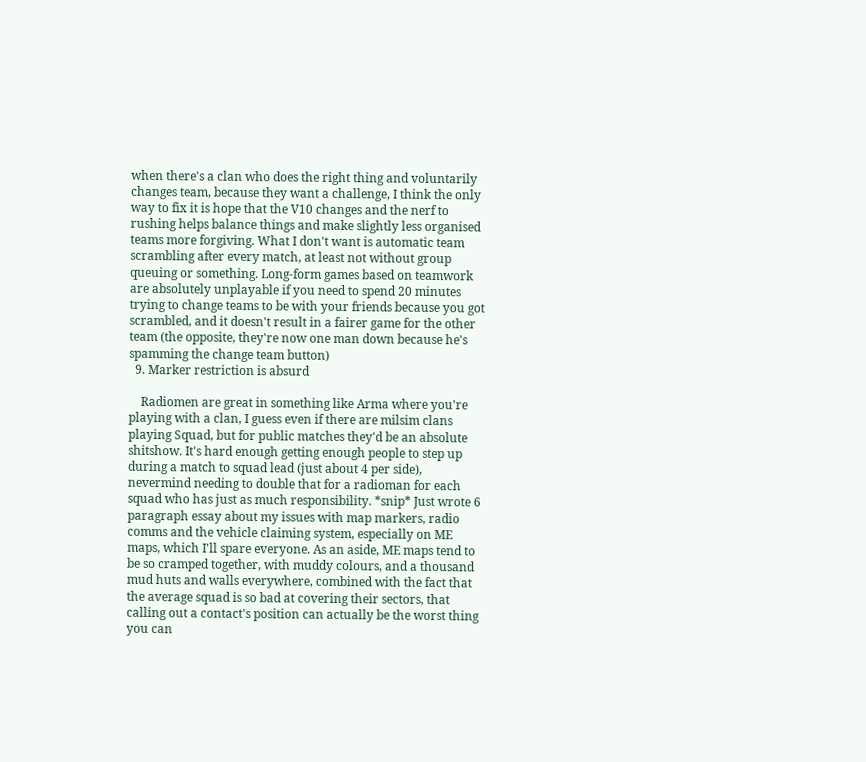when there's a clan who does the right thing and voluntarily changes team, because they want a challenge, I think the only way to fix it is hope that the V10 changes and the nerf to rushing helps balance things and make slightly less organised teams more forgiving. What I don't want is automatic team scrambling after every match, at least not without group queuing or something. Long-form games based on teamwork are absolutely unplayable if you need to spend 20 minutes trying to change teams to be with your friends because you got scrambled, and it doesn't result in a fairer game for the other team (the opposite, they're now one man down because he's spamming the change team button)
  9. Marker restriction is absurd

    Radiomen are great in something like Arma where you're playing with a clan, I guess even if there are milsim clans playing Squad, but for public matches they'd be an absolute shitshow. It's hard enough getting enough people to step up during a match to squad lead (just about 4 per side), nevermind needing to double that for a radioman for each squad who has just as much responsibility. *snip* Just wrote 6 paragraph essay about my issues with map markers, radio comms and the vehicle claiming system, especially on ME maps, which I'll spare everyone. As an aside, ME maps tend to be so cramped together, with muddy colours, and a thousand mud huts and walls everywhere, combined with the fact that the average squad is so bad at covering their sectors, that calling out a contact's position can actually be the worst thing you can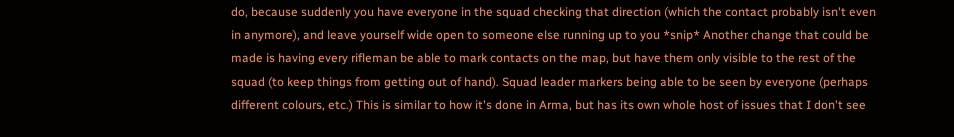do, because suddenly you have everyone in the squad checking that direction (which the contact probably isn't even in anymore), and leave yourself wide open to someone else running up to you *snip* Another change that could be made is having every rifleman be able to mark contacts on the map, but have them only visible to the rest of the squad (to keep things from getting out of hand). Squad leader markers being able to be seen by everyone (perhaps different colours, etc.) This is similar to how it's done in Arma, but has its own whole host of issues that I don't see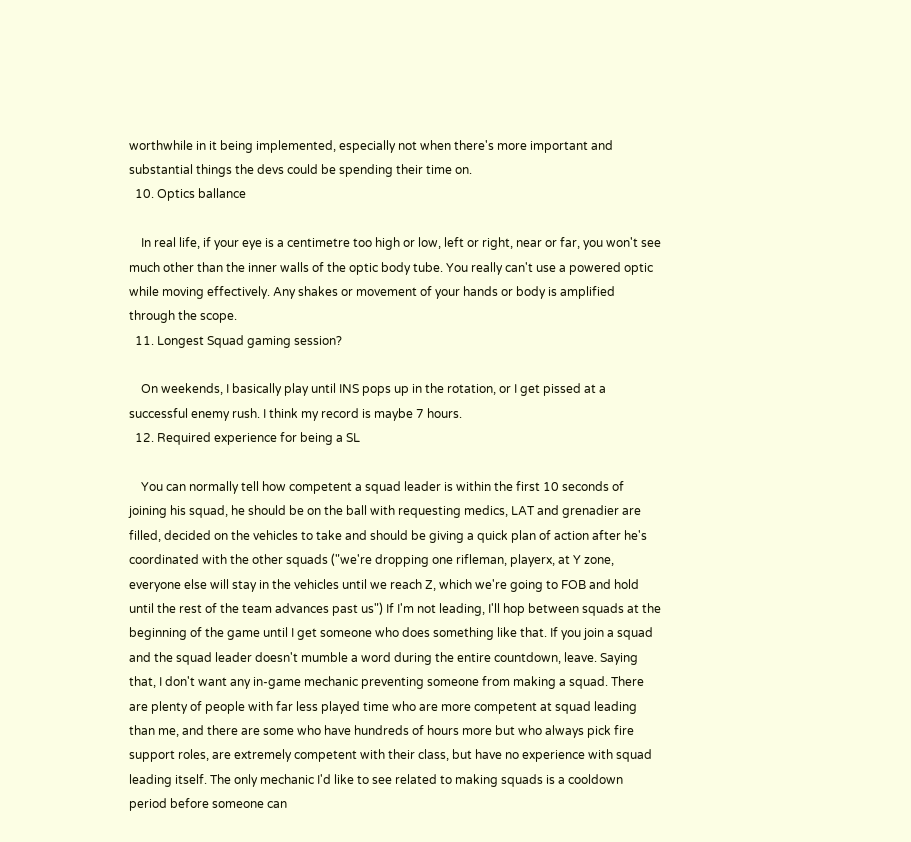worthwhile in it being implemented, especially not when there's more important and substantial things the devs could be spending their time on.
  10. Optics ballance

    In real life, if your eye is a centimetre too high or low, left or right, near or far, you won't see much other than the inner walls of the optic body tube. You really can't use a powered optic while moving effectively. Any shakes or movement of your hands or body is amplified through the scope.
  11. Longest Squad gaming session?

    On weekends, I basically play until INS pops up in the rotation, or I get pissed at a successful enemy rush. I think my record is maybe 7 hours.
  12. Required experience for being a SL

    You can normally tell how competent a squad leader is within the first 10 seconds of joining his squad, he should be on the ball with requesting medics, LAT and grenadier are filled, decided on the vehicles to take and should be giving a quick plan of action after he's coordinated with the other squads ("we're dropping one rifleman, playerx, at Y zone, everyone else will stay in the vehicles until we reach Z, which we're going to FOB and hold until the rest of the team advances past us") If I'm not leading, I'll hop between squads at the beginning of the game until I get someone who does something like that. If you join a squad and the squad leader doesn't mumble a word during the entire countdown, leave. Saying that, I don't want any in-game mechanic preventing someone from making a squad. There are plenty of people with far less played time who are more competent at squad leading than me, and there are some who have hundreds of hours more but who always pick fire support roles, are extremely competent with their class, but have no experience with squad leading itself. The only mechanic I'd like to see related to making squads is a cooldown period before someone can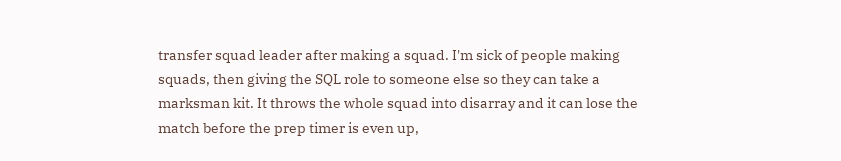transfer squad leader after making a squad. I'm sick of people making squads, then giving the SQL role to someone else so they can take a marksman kit. It throws the whole squad into disarray and it can lose the match before the prep timer is even up,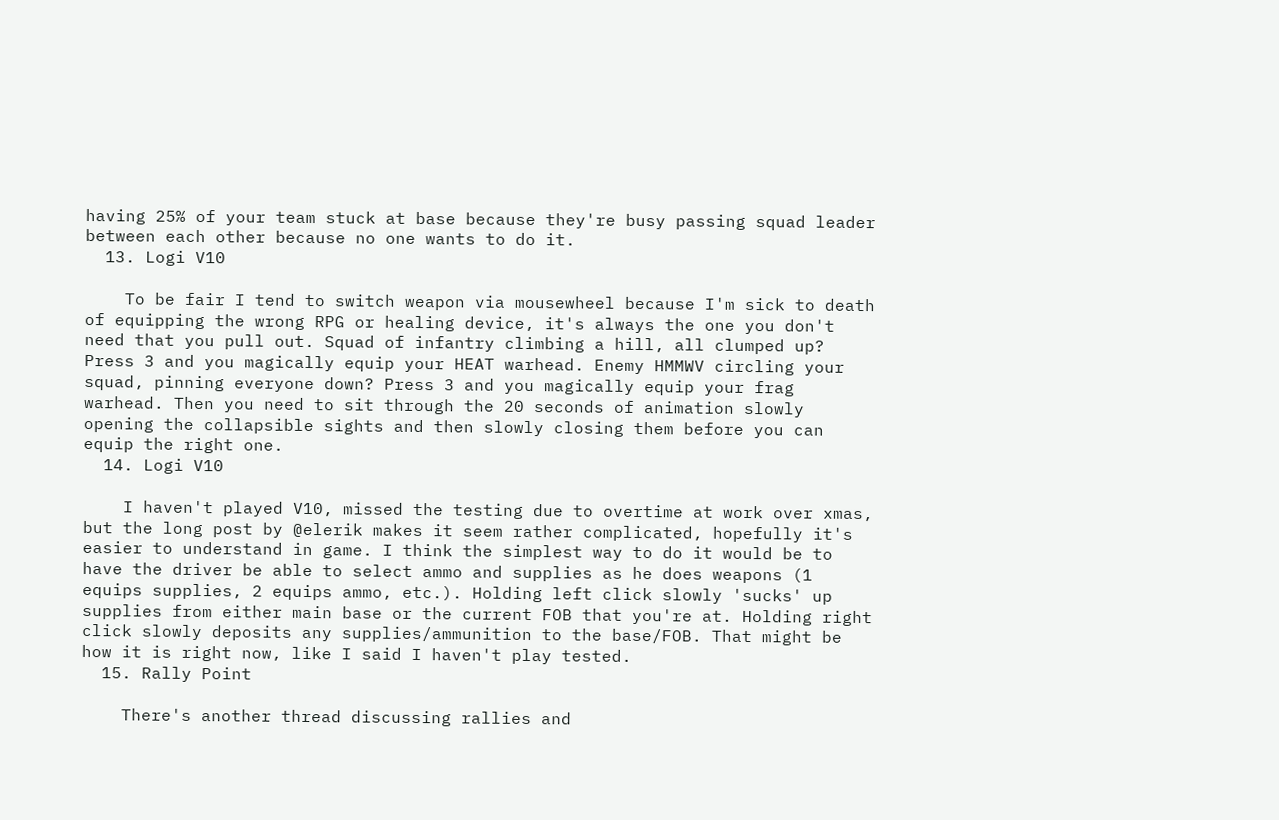having 25% of your team stuck at base because they're busy passing squad leader between each other because no one wants to do it.
  13. Logi V10

    To be fair I tend to switch weapon via mousewheel because I'm sick to death of equipping the wrong RPG or healing device, it's always the one you don't need that you pull out. Squad of infantry climbing a hill, all clumped up? Press 3 and you magically equip your HEAT warhead. Enemy HMMWV circling your squad, pinning everyone down? Press 3 and you magically equip your frag warhead. Then you need to sit through the 20 seconds of animation slowly opening the collapsible sights and then slowly closing them before you can equip the right one.
  14. Logi V10

    I haven't played V10, missed the testing due to overtime at work over xmas, but the long post by @elerik makes it seem rather complicated, hopefully it's easier to understand in game. I think the simplest way to do it would be to have the driver be able to select ammo and supplies as he does weapons (1 equips supplies, 2 equips ammo, etc.). Holding left click slowly 'sucks' up supplies from either main base or the current FOB that you're at. Holding right click slowly deposits any supplies/ammunition to the base/FOB. That might be how it is right now, like I said I haven't play tested.
  15. Rally Point

    There's another thread discussing rallies and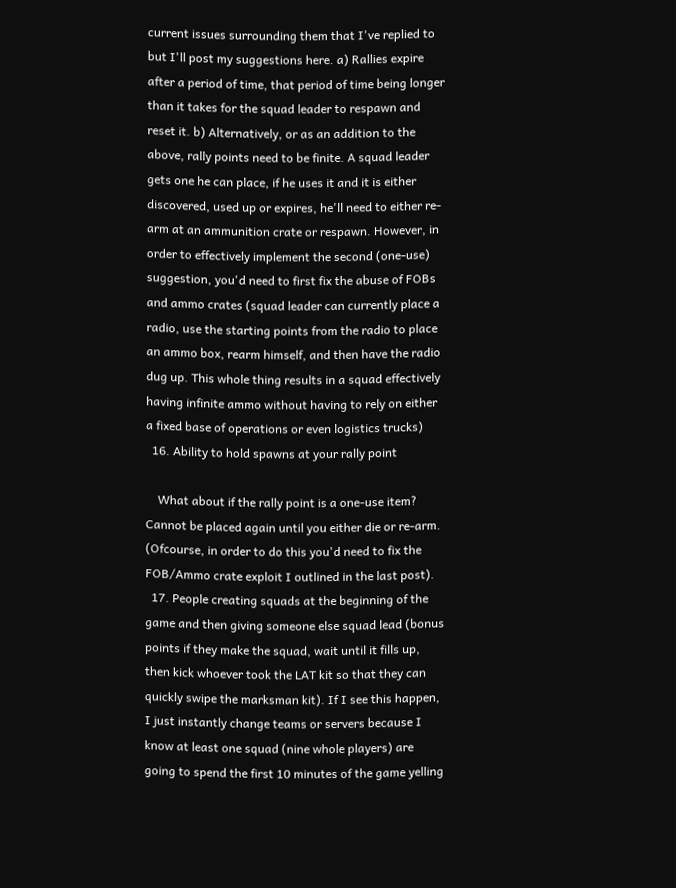current issues surrounding them that I've replied to but I'll post my suggestions here. a) Rallies expire after a period of time, that period of time being longer than it takes for the squad leader to respawn and reset it. b) Alternatively, or as an addition to the above, rally points need to be finite. A squad leader gets one he can place, if he uses it and it is either discovered, used up or expires, he'll need to either re-arm at an ammunition crate or respawn. However, in order to effectively implement the second (one-use) suggestion, you'd need to first fix the abuse of FOBs and ammo crates (squad leader can currently place a radio, use the starting points from the radio to place an ammo box, rearm himself, and then have the radio dug up. This whole thing results in a squad effectively having infinite ammo without having to rely on either a fixed base of operations or even logistics trucks)
  16. Ability to hold spawns at your rally point

    What about if the rally point is a one-use item? Cannot be placed again until you either die or re-arm. (Ofcourse, in order to do this you'd need to fix the FOB/Ammo crate exploit I outlined in the last post).
  17. People creating squads at the beginning of the game and then giving someone else squad lead (bonus points if they make the squad, wait until it fills up, then kick whoever took the LAT kit so that they can quickly swipe the marksman kit). If I see this happen, I just instantly change teams or servers because I know at least one squad (nine whole players) are going to spend the first 10 minutes of the game yelling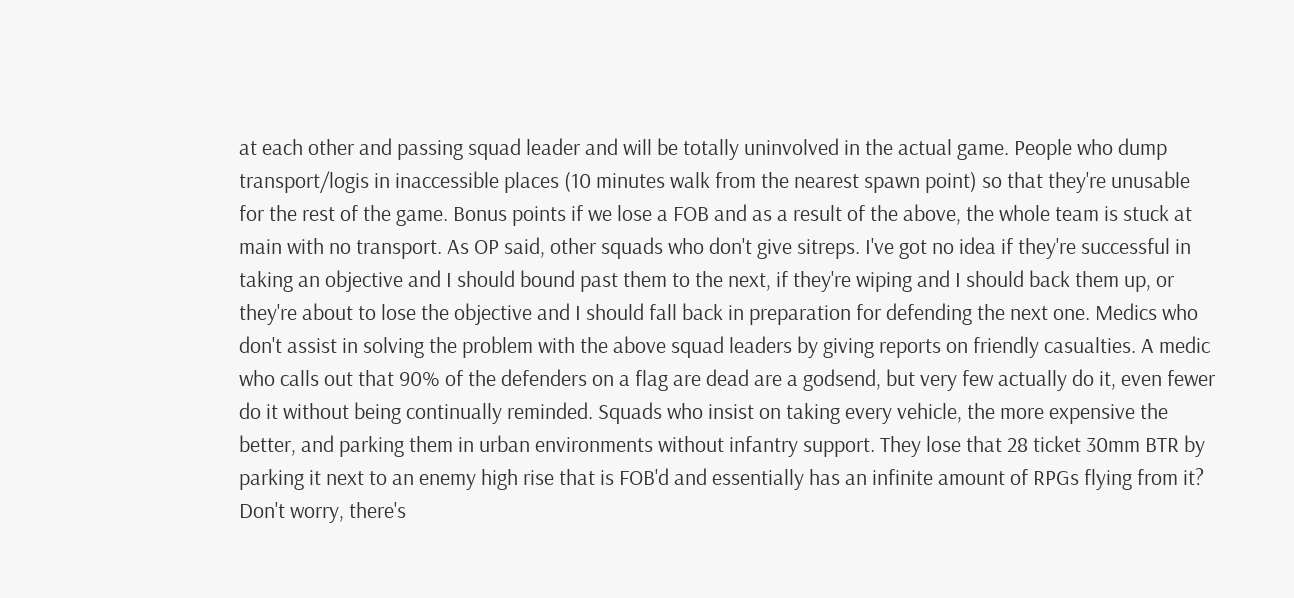at each other and passing squad leader and will be totally uninvolved in the actual game. People who dump transport/logis in inaccessible places (10 minutes walk from the nearest spawn point) so that they're unusable for the rest of the game. Bonus points if we lose a FOB and as a result of the above, the whole team is stuck at main with no transport. As OP said, other squads who don't give sitreps. I've got no idea if they're successful in taking an objective and I should bound past them to the next, if they're wiping and I should back them up, or they're about to lose the objective and I should fall back in preparation for defending the next one. Medics who don't assist in solving the problem with the above squad leaders by giving reports on friendly casualties. A medic who calls out that 90% of the defenders on a flag are dead are a godsend, but very few actually do it, even fewer do it without being continually reminded. Squads who insist on taking every vehicle, the more expensive the better, and parking them in urban environments without infantry support. They lose that 28 ticket 30mm BTR by parking it next to an enemy high rise that is FOB'd and essentially has an infinite amount of RPGs flying from it? Don't worry, there's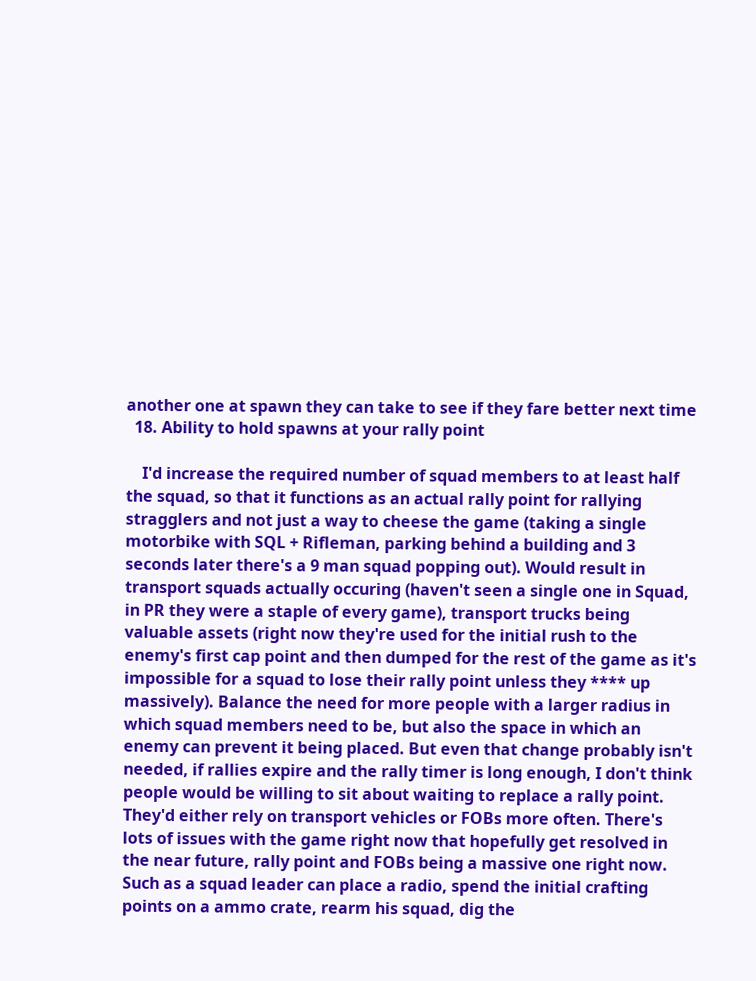another one at spawn they can take to see if they fare better next time
  18. Ability to hold spawns at your rally point

    I'd increase the required number of squad members to at least half the squad, so that it functions as an actual rally point for rallying stragglers and not just a way to cheese the game (taking a single motorbike with SQL + Rifleman, parking behind a building and 3 seconds later there's a 9 man squad popping out). Would result in transport squads actually occuring (haven't seen a single one in Squad, in PR they were a staple of every game), transport trucks being valuable assets (right now they're used for the initial rush to the enemy's first cap point and then dumped for the rest of the game as it's impossible for a squad to lose their rally point unless they **** up massively). Balance the need for more people with a larger radius in which squad members need to be, but also the space in which an enemy can prevent it being placed. But even that change probably isn't needed, if rallies expire and the rally timer is long enough, I don't think people would be willing to sit about waiting to replace a rally point. They'd either rely on transport vehicles or FOBs more often. There's lots of issues with the game right now that hopefully get resolved in the near future, rally point and FOBs being a massive one right now. Such as a squad leader can place a radio, spend the initial crafting points on a ammo crate, rearm his squad, dig the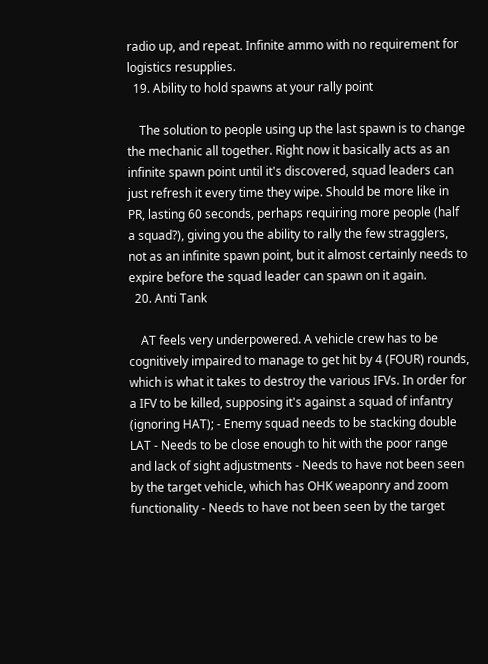radio up, and repeat. Infinite ammo with no requirement for logistics resupplies.
  19. Ability to hold spawns at your rally point

    The solution to people using up the last spawn is to change the mechanic all together. Right now it basically acts as an infinite spawn point until it's discovered, squad leaders can just refresh it every time they wipe. Should be more like in PR, lasting 60 seconds, perhaps requiring more people (half a squad?), giving you the ability to rally the few stragglers, not as an infinite spawn point, but it almost certainly needs to expire before the squad leader can spawn on it again.
  20. Anti Tank

    AT feels very underpowered. A vehicle crew has to be cognitively impaired to manage to get hit by 4 (FOUR) rounds, which is what it takes to destroy the various IFVs. In order for a IFV to be killed, supposing it's against a squad of infantry (ignoring HAT); - Enemy squad needs to be stacking double LAT - Needs to be close enough to hit with the poor range and lack of sight adjustments - Needs to have not been seen by the target vehicle, which has OHK weaponry and zoom functionality - Needs to have not been seen by the target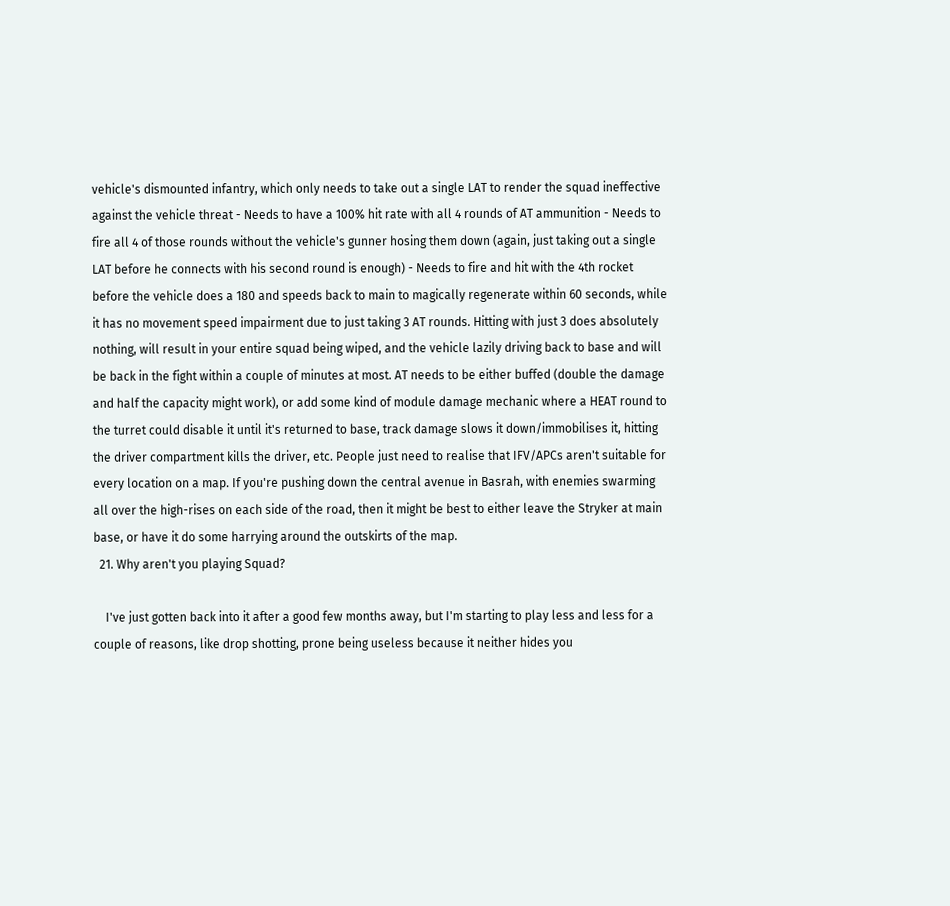vehicle's dismounted infantry, which only needs to take out a single LAT to render the squad ineffective against the vehicle threat - Needs to have a 100% hit rate with all 4 rounds of AT ammunition - Needs to fire all 4 of those rounds without the vehicle's gunner hosing them down (again, just taking out a single LAT before he connects with his second round is enough) - Needs to fire and hit with the 4th rocket before the vehicle does a 180 and speeds back to main to magically regenerate within 60 seconds, while it has no movement speed impairment due to just taking 3 AT rounds. Hitting with just 3 does absolutely nothing, will result in your entire squad being wiped, and the vehicle lazily driving back to base and will be back in the fight within a couple of minutes at most. AT needs to be either buffed (double the damage and half the capacity might work), or add some kind of module damage mechanic where a HEAT round to the turret could disable it until it's returned to base, track damage slows it down/immobilises it, hitting the driver compartment kills the driver, etc. People just need to realise that IFV/APCs aren't suitable for every location on a map. If you're pushing down the central avenue in Basrah, with enemies swarming all over the high-rises on each side of the road, then it might be best to either leave the Stryker at main base, or have it do some harrying around the outskirts of the map.
  21. Why aren't you playing Squad?

    I've just gotten back into it after a good few months away, but I'm starting to play less and less for a couple of reasons, like drop shotting, prone being useless because it neither hides you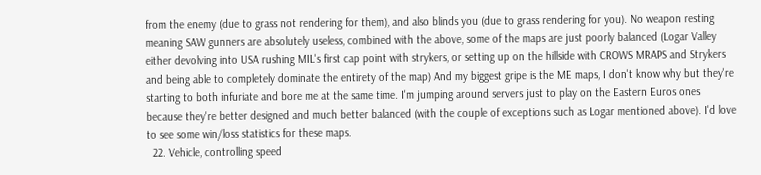from the enemy (due to grass not rendering for them), and also blinds you (due to grass rendering for you). No weapon resting meaning SAW gunners are absolutely useless, combined with the above, some of the maps are just poorly balanced (Logar Valley either devolving into USA rushing MIL's first cap point with strykers, or setting up on the hillside with CROWS MRAPS and Strykers and being able to completely dominate the entirety of the map) And my biggest gripe is the ME maps, I don't know why but they're starting to both infuriate and bore me at the same time. I'm jumping around servers just to play on the Eastern Euros ones because they're better designed and much better balanced (with the couple of exceptions such as Logar mentioned above). I'd love to see some win/loss statistics for these maps.
  22. Vehicle, controlling speed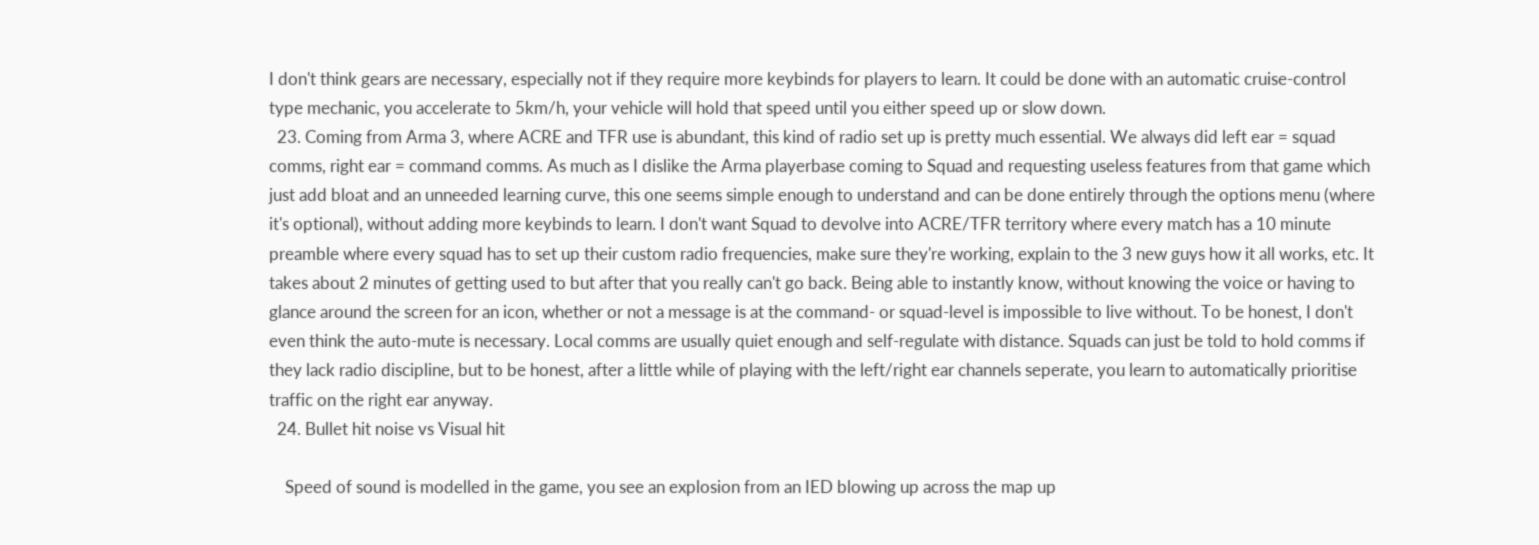I don't think gears are necessary, especially not if they require more keybinds for players to learn. It could be done with an automatic cruise-control type mechanic, you accelerate to 5km/h, your vehicle will hold that speed until you either speed up or slow down.
  23. Coming from Arma 3, where ACRE and TFR use is abundant, this kind of radio set up is pretty much essential. We always did left ear = squad comms, right ear = command comms. As much as I dislike the Arma playerbase coming to Squad and requesting useless features from that game which just add bloat and an unneeded learning curve, this one seems simple enough to understand and can be done entirely through the options menu (where it's optional), without adding more keybinds to learn. I don't want Squad to devolve into ACRE/TFR territory where every match has a 10 minute preamble where every squad has to set up their custom radio frequencies, make sure they're working, explain to the 3 new guys how it all works, etc. It takes about 2 minutes of getting used to but after that you really can't go back. Being able to instantly know, without knowing the voice or having to glance around the screen for an icon, whether or not a message is at the command- or squad-level is impossible to live without. To be honest, I don't even think the auto-mute is necessary. Local comms are usually quiet enough and self-regulate with distance. Squads can just be told to hold comms if they lack radio discipline, but to be honest, after a little while of playing with the left/right ear channels seperate, you learn to automatically prioritise traffic on the right ear anyway.
  24. Bullet hit noise vs Visual hit

    Speed of sound is modelled in the game, you see an explosion from an IED blowing up across the map up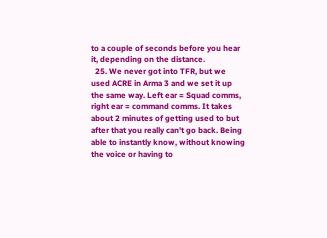to a couple of seconds before you hear it, depending on the distance.
  25. We never got into TFR, but we used ACRE in Arma 3 and we set it up the same way. Left ear = Squad comms, right ear = command comms. It takes about 2 minutes of getting used to but after that you really can't go back. Being able to instantly know, without knowing the voice or having to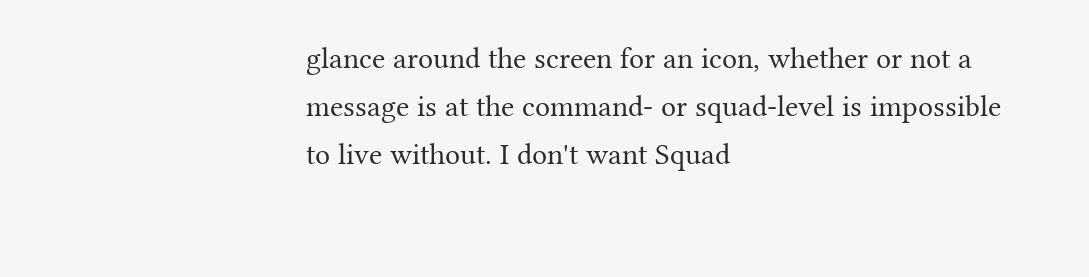glance around the screen for an icon, whether or not a message is at the command- or squad-level is impossible to live without. I don't want Squad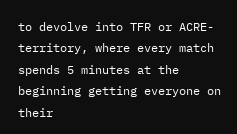to devolve into TFR or ACRE-territory, where every match spends 5 minutes at the beginning getting everyone on their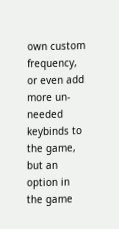own custom frequency, or even add more un-needed keybinds to the game, but an option in the game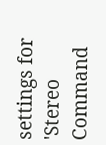settings for 'Stereo Command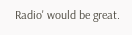Radio' would be great.